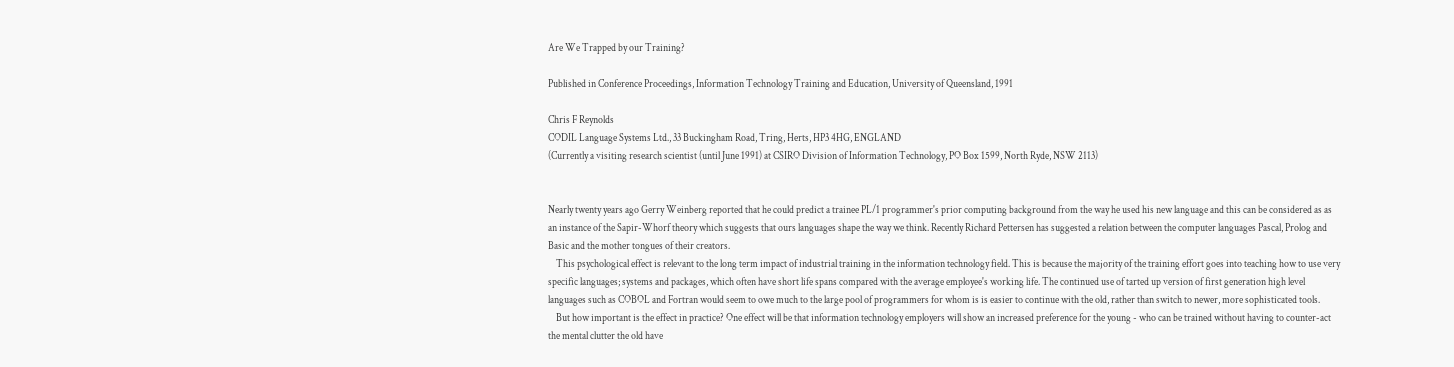Are We Trapped by our Training?

Published in Conference Proceedings, Information Technology Training and Education, University of Queensland, 1991

Chris F Reynolds
CODIL Language Systems Ltd., 33 Buckingham Road, Tring, Herts, HP3 4HG, ENGLAND
(Currently a visiting research scientist (until June 1991) at CSIRO Division of Information Technology, PO Box 1599, North Ryde, NSW 2113)


Nearly twenty years ago Gerry Weinberg reported that he could predict a trainee PL/1 programmer's prior computing background from the way he used his new language and this can be considered as as an instance of the Sapir-Whorf theory which suggests that ours languages shape the way we think. Recently Richard Pettersen has suggested a relation between the computer languages Pascal, Prolog and Basic and the mother tongues of their creators.
    This psychological effect is relevant to the long term impact of industrial training in the information technology field. This is because the majority of the training effort goes into teaching how to use very specific languages; systems and packages, which often have short life spans compared with the average employee's working life. The continued use of tarted up version of first generation high level languages such as COBOL and Fortran would seem to owe much to the large pool of programmers for whom is is easier to continue with the old, rather than switch to newer, more sophisticated tools.
    But how important is the effect in practice? One effect will be that information technology employers will show an increased preference for the young - who can be trained without having to counter-act the mental clutter the old have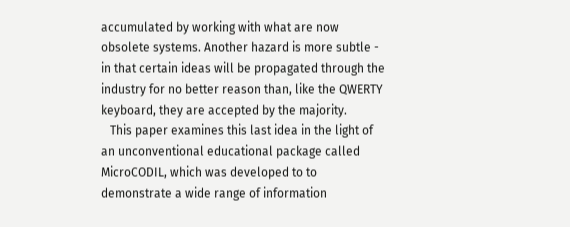accumulated by working with what are now obsolete systems. Another hazard is more subtle - in that certain ideas will be propagated through the industry for no better reason than, like the QWERTY keyboard, they are accepted by the majority.
   This paper examines this last idea in the light of an unconventional educational package called MicroCODIL, which was developed to to demonstrate a wide range of information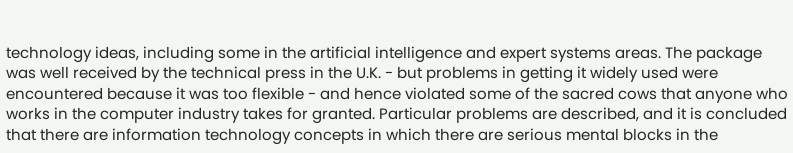technology ideas, including some in the artificial intelligence and expert systems areas. The package was well received by the technical press in the U.K. - but problems in getting it widely used were encountered because it was too flexible - and hence violated some of the sacred cows that anyone who works in the computer industry takes for granted. Particular problems are described, and it is concluded that there are information technology concepts in which there are serious mental blocks in the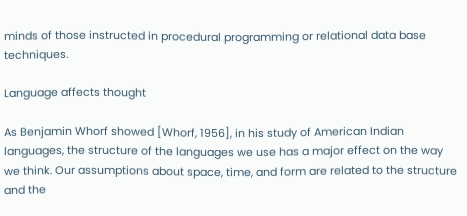minds of those instructed in procedural programming or relational data base techniques.

Language affects thought

As Benjamin Whorf showed [Whorf, 1956], in his study of American Indian languages, the structure of the languages we use has a major effect on the way we think. Our assumptions about space, time, and form are related to the structure and the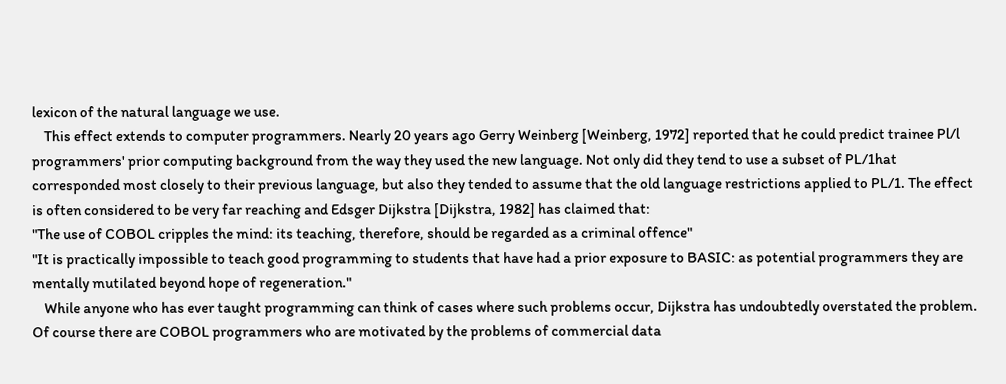lexicon of the natural language we use.
    This effect extends to computer programmers. Nearly 20 years ago Gerry Weinberg [Weinberg, 1972] reported that he could predict trainee Pl/l programmers' prior computing background from the way they used the new language. Not only did they tend to use a subset of PL/1hat corresponded most closely to their previous language, but also they tended to assume that the old language restrictions applied to PL/1. The effect is often considered to be very far reaching and Edsger Dijkstra [Dijkstra, 1982] has claimed that:
"The use of COBOL cripples the mind: its teaching, therefore, should be regarded as a criminal offence"
"It is practically impossible to teach good programming to students that have had a prior exposure to BASIC: as potential programmers they are mentally mutilated beyond hope of regeneration."
    While anyone who has ever taught programming can think of cases where such problems occur, Dijkstra has undoubtedly overstated the problem. Of course there are COBOL programmers who are motivated by the problems of commercial data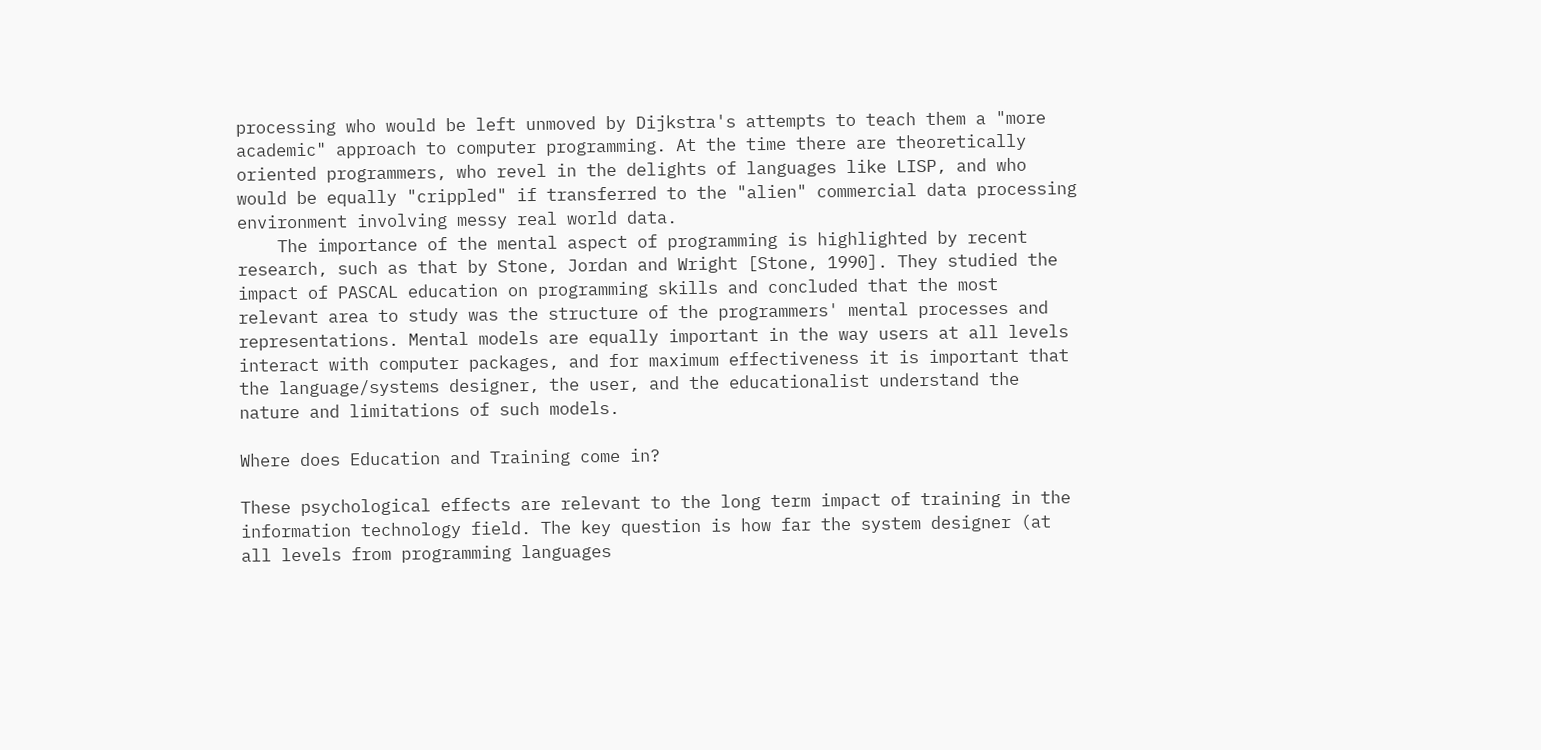processing who would be left unmoved by Dijkstra's attempts to teach them a "more academic" approach to computer programming. At the time there are theoretically oriented programmers, who revel in the delights of languages like LISP, and who would be equally "crippled" if transferred to the "alien" commercial data processing environment involving messy real world data.
    The importance of the mental aspect of programming is highlighted by recent research, such as that by Stone, Jordan and Wright [Stone, 1990]. They studied the impact of PASCAL education on programming skills and concluded that the most relevant area to study was the structure of the programmers' mental processes and representations. Mental models are equally important in the way users at all levels interact with computer packages, and for maximum effectiveness it is important that the language/systems designer, the user, and the educationalist understand the nature and limitations of such models.

Where does Education and Training come in?

These psychological effects are relevant to the long term impact of training in the information technology field. The key question is how far the system designer (at all levels from programming languages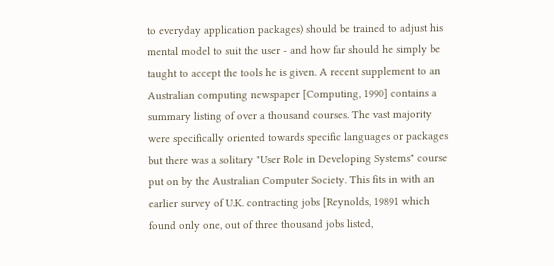to everyday application packages) should be trained to adjust his mental model to suit the user - and how far should he simply be taught to accept the tools he is given. A recent supplement to an Australian computing newspaper [Computing, 1990] contains a summary listing of over a thousand courses. The vast majority were specifically oriented towards specific languages or packages but there was a solitary "User Role in Developing Systems" course put on by the Australian Computer Society. This fits in with an earlier survey of U.K. contracting jobs [Reynolds, 19891 which found only one, out of three thousand jobs listed,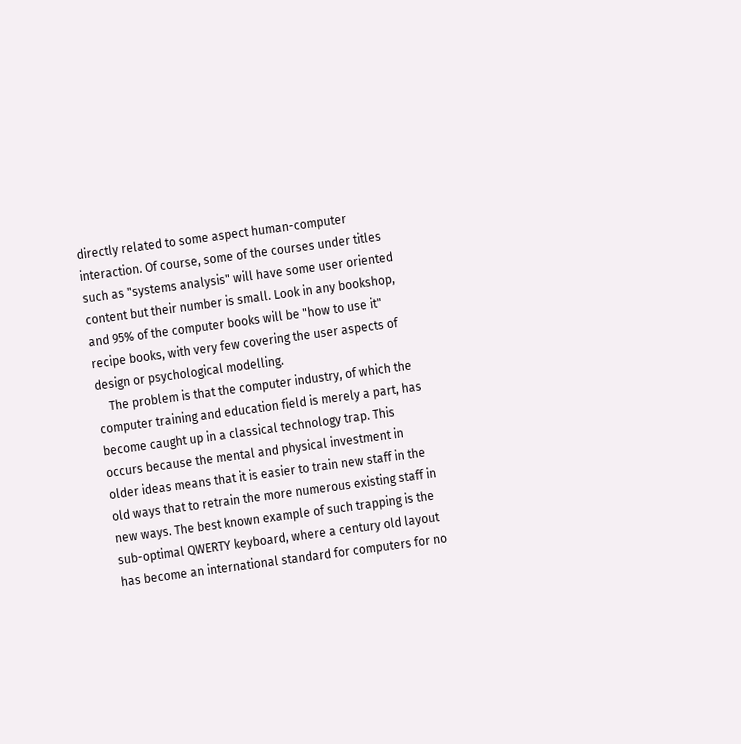directly related to some aspect human-computer interaction. Of course, some of the courses under titles such as "systems analysis" will have some user oriented content but their number is small. Look in any bookshop, and 95% of the computer books will be "how to use it" recipe books, with very few covering the user aspects of design or psychological modelling.
    The problem is that the computer industry, of which the computer training and education field is merely a part, has become caught up in a classical technology trap. This occurs because the mental and physical investment in older ideas means that it is easier to train new staff in the old ways that to retrain the more numerous existing staff in new ways. The best known example of such trapping is the sub-optimal QWERTY keyboard, where a century old layout has become an international standard for computers for no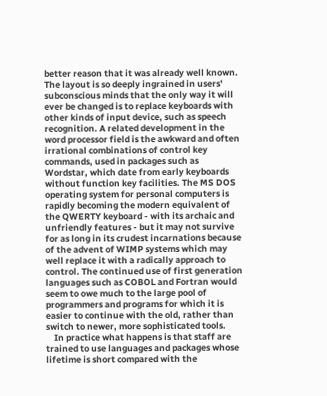better reason that it was already well known. The layout is so deeply ingrained in users' subconscious minds that the only way it will ever be changed is to replace keyboards with other kinds of input device, such as speech recognition. A related development in the word processor field is the awkward and often irrational combinations of control key commands, used in packages such as Wordstar, which date from early keyboards without function key facilities. The MS DOS operating system for personal computers is rapidly becoming the modern equivalent of the QWERTY keyboard - with its archaic and unfriendly features - but it may not survive for as long in its crudest incarnations because of the advent of WIMP systems which may well replace it with a radically approach to control. The continued use of first generation languages such as COBOL and Fortran would seem to owe much to the large pool of programmers and programs for which it is easier to continue with the old, rather than switch to newer, more sophisticated tools.
    In practice what happens is that staff are trained to use languages and packages whose lifetime is short compared with the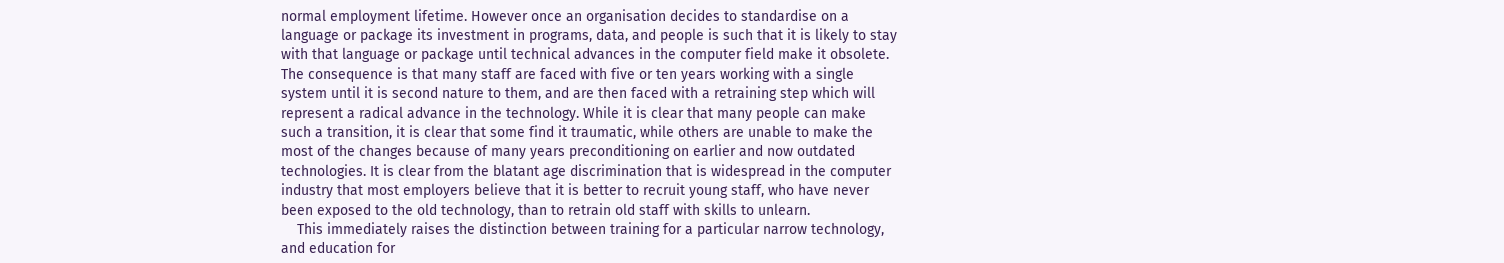normal employment lifetime. However once an organisation decides to standardise on a language or package its investment in programs, data, and people is such that it is likely to stay with that language or package until technical advances in the computer field make it obsolete. The consequence is that many staff are faced with five or ten years working with a single system until it is second nature to them, and are then faced with a retraining step which will represent a radical advance in the technology. While it is clear that many people can make such a transition, it is clear that some find it traumatic, while others are unable to make the most of the changes because of many years preconditioning on earlier and now outdated technologies. It is clear from the blatant age discrimination that is widespread in the computer industry that most employers believe that it is better to recruit young staff, who have never been exposed to the old technology, than to retrain old staff with skills to unlearn.
    This immediately raises the distinction between training for a particular narrow technology, and education for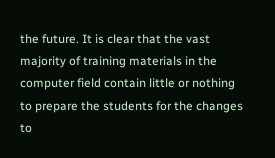the future. It is clear that the vast majority of training materials in the computer field contain little or nothing to prepare the students for the changes to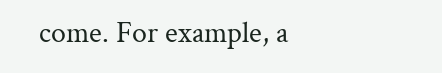come. For example, a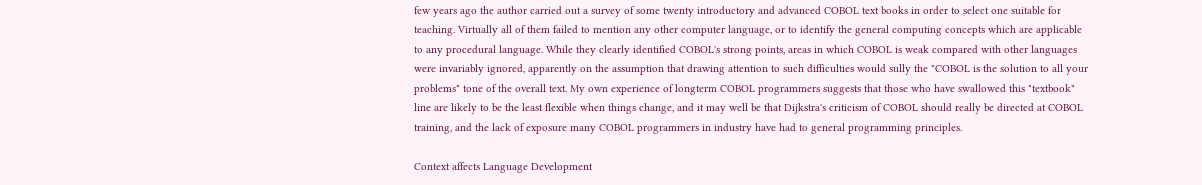few years ago the author carried out a survey of some twenty introductory and advanced COBOL text books in order to select one suitable for teaching. Virtually all of them failed to mention any other computer language, or to identify the general computing concepts which are applicable to any procedural language. While they clearly identified COBOL's strong points, areas in which COBOL is weak compared with other languages were invariably ignored, apparently on the assumption that drawing attention to such difficulties would sully the "COBOL is the solution to all your problems" tone of the overall text. My own experience of longterm COBOL programmers suggests that those who have swallowed this "textbook" line are likely to be the least flexible when things change, and it may well be that Dijkstra's criticism of COBOL should really be directed at COBOL training, and the lack of exposure many COBOL programmers in industry have had to general programming principles.

Context affects Language Development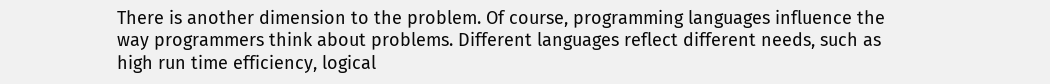There is another dimension to the problem. Of course, programming languages influence the way programmers think about problems. Different languages reflect different needs, such as high run time efficiency, logical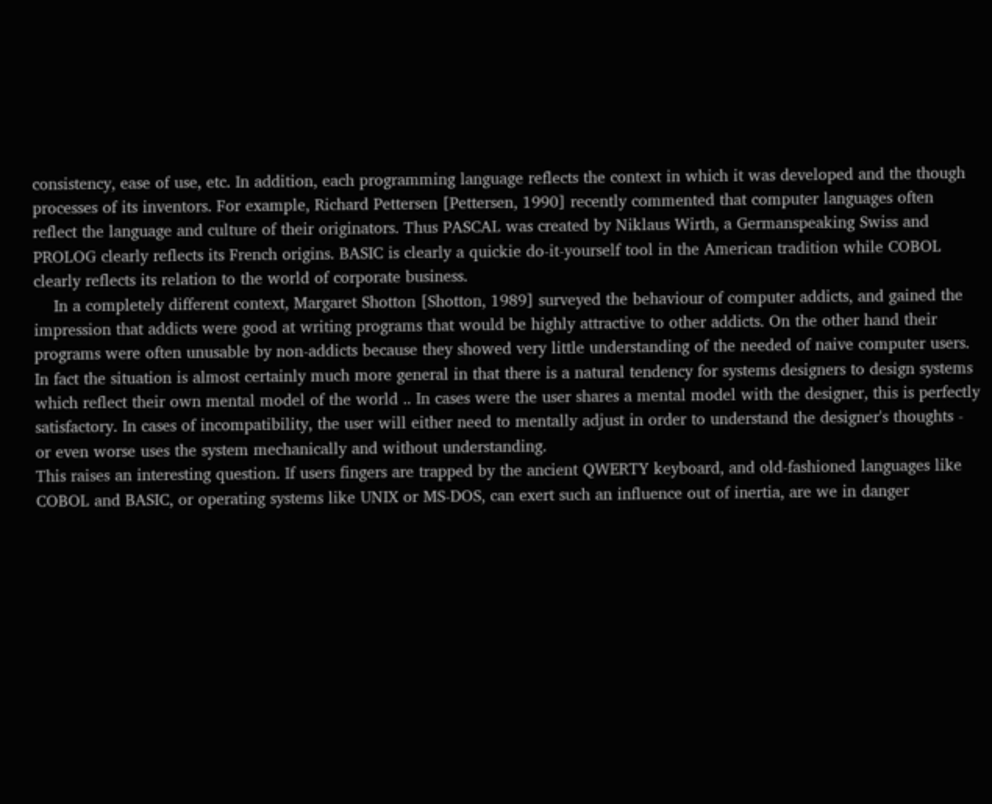consistency, ease of use, etc. In addition, each programming language reflects the context in which it was developed and the though processes of its inventors. For example, Richard Pettersen [Pettersen, 1990] recently commented that computer languages often reflect the language and culture of their originators. Thus PASCAL was created by Niklaus Wirth, a Germanspeaking Swiss and PROLOG clearly reflects its French origins. BASIC is clearly a quickie do-it-yourself tool in the American tradition while COBOL clearly reflects its relation to the world of corporate business.
    In a completely different context, Margaret Shotton [Shotton, 1989] surveyed the behaviour of computer addicts, and gained the impression that addicts were good at writing programs that would be highly attractive to other addicts. On the other hand their programs were often unusable by non-addicts because they showed very little understanding of the needed of naive computer users. In fact the situation is almost certainly much more general in that there is a natural tendency for systems designers to design systems which reflect their own mental model of the world .. In cases were the user shares a mental model with the designer, this is perfectly satisfactory. In cases of incompatibility, the user will either need to mentally adjust in order to understand the designer's thoughts - or even worse uses the system mechanically and without understanding.
This raises an interesting question. If users fingers are trapped by the ancient QWERTY keyboard, and old-fashioned languages like COBOL and BASIC, or operating systems like UNIX or MS-DOS, can exert such an influence out of inertia, are we in danger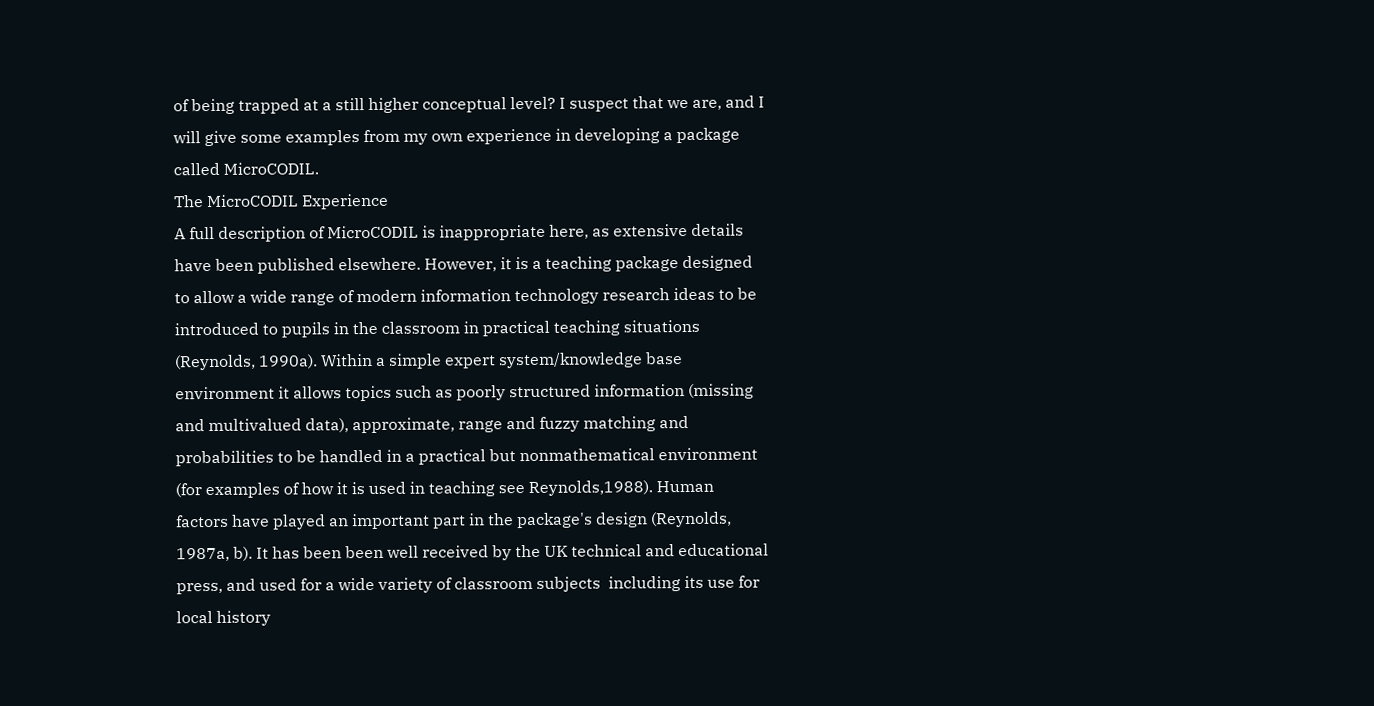of being trapped at a still higher conceptual level? I suspect that we are, and I will give some examples from my own experience in developing a package called MicroCODIL.
The MicroCODIL Experience
A full description of MicroCODIL is inappropriate here, as extensive details have been published elsewhere. However, it is a teaching package designed to allow a wide range of modern information technology research ideas to be introduced to pupils in the classroom in practical teaching situations (Reynolds, 1990a). Within a simple expert system/knowledge base environment it allows topics such as poorly structured information (missing and multivalued data), approximate, range and fuzzy matching and probabilities to be handled in a practical but nonmathematical environment (for examples of how it is used in teaching see Reynolds,1988). Human factors have played an important part in the package's design (Reynolds, 1987a, b). It has been been well received by the UK technical and educational press, and used for a wide variety of classroom subjects  including its use for local history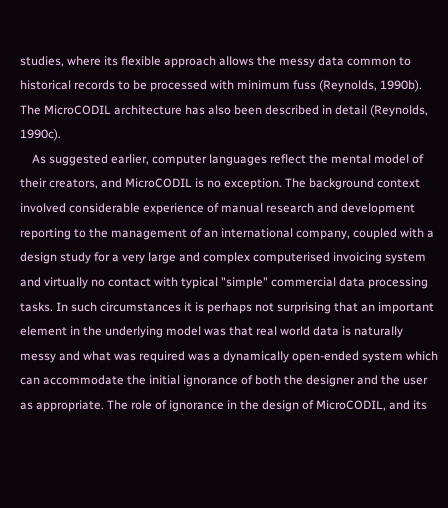studies, where its flexible approach allows the messy data common to historical records to be processed with minimum fuss (Reynolds, 1990b). The MicroCODIL architecture has also been described in detail (Reynolds, 1990c).
    As suggested earlier, computer languages reflect the mental model of their creators, and MicroCODIL is no exception. The background context involved considerable experience of manual research and development reporting to the management of an international company, coupled with a design study for a very large and complex computerised invoicing system and virtually no contact with typical "simple" commercial data processing tasks. In such circumstances it is perhaps not surprising that an important element in the underlying model was that real world data is naturally messy and what was required was a dynamically open-ended system which can accommodate the initial ignorance of both the designer and the user as appropriate. The role of ignorance in the design of MicroCODIL, and its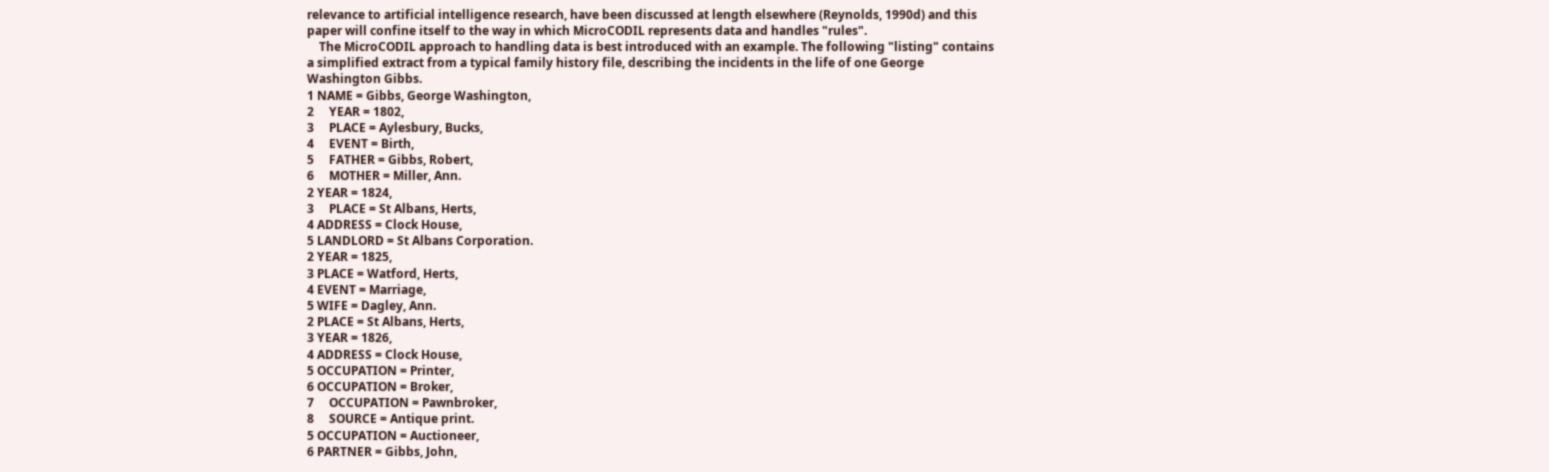relevance to artificial intelligence research, have been discussed at length elsewhere (Reynolds, 1990d) and this paper will confine itself to the way in which MicroCODIL represents data and handles "rules".
    The MicroCODIL approach to handling data is best introduced with an example. The following "listing" contains a simplified extract from a typical family history file, describing the incidents in the life of one George Washington Gibbs.
1 NAME = Gibbs, George Washington,
2     YEAR = 1802,
3     PLACE = Aylesbury, Bucks,
4     EVENT = Birth,
5     FATHER = Gibbs, Robert,
6     MOTHER = Miller, Ann.
2 YEAR = 1824,
3     PLACE = St Albans, Herts,
4 ADDRESS = Clock House,
5 LANDLORD = St Albans Corporation.
2 YEAR = 1825,
3 PLACE = Watford, Herts,
4 EVENT = Marriage,
5 WIFE = Dagley, Ann.
2 PLACE = St Albans, Herts,
3 YEAR = 1826,
4 ADDRESS = Clock House,
5 OCCUPATION = Printer,
6 OCCUPATION = Broker,
7     OCCUPATION = Pawnbroker,
8     SOURCE = Antique print.
5 OCCUPATION = Auctioneer,
6 PARTNER = Gibbs, John,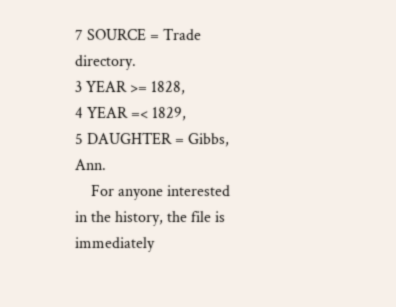7 SOURCE = Trade directory.
3 YEAR >= 1828,
4 YEAR =< 1829,
5 DAUGHTER = Gibbs, Ann.
    For anyone interested in the history, the file is immediately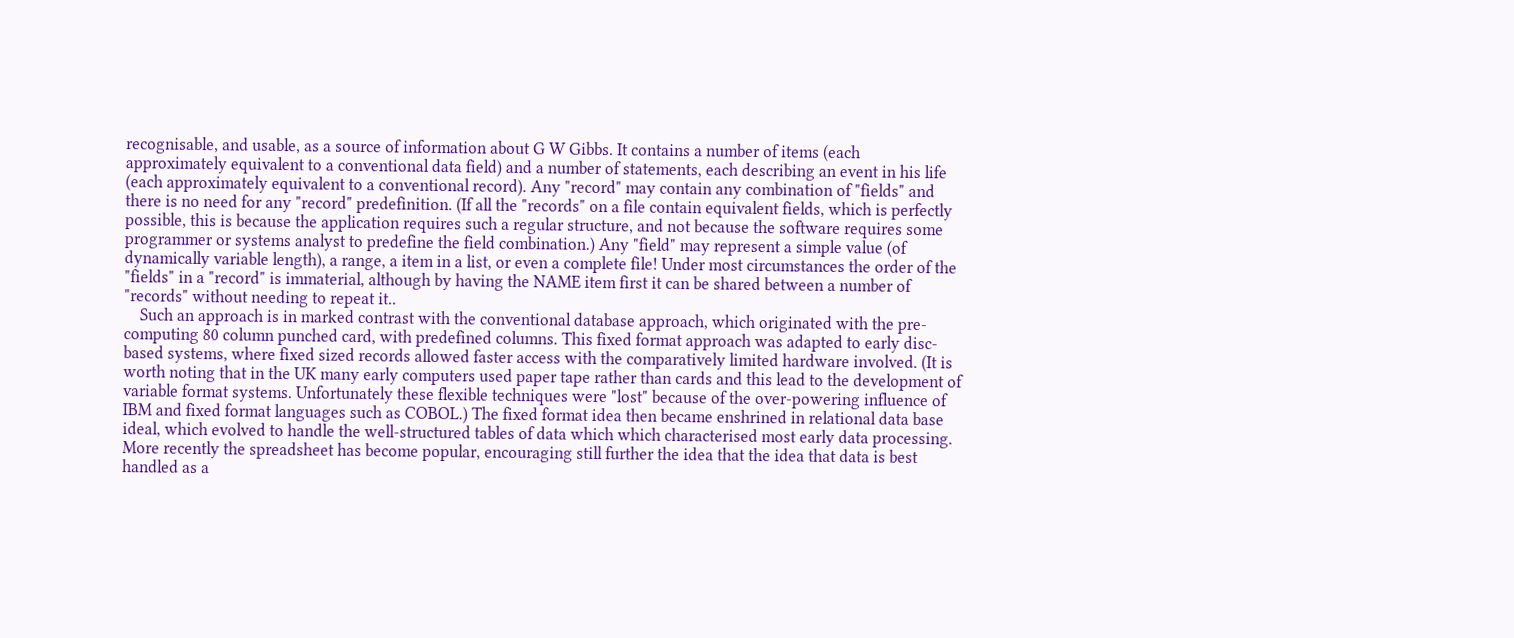recognisable, and usable, as a source of information about G W Gibbs. It contains a number of items (each approximately equivalent to a conventional data field) and a number of statements, each describing an event in his life (each approximately equivalent to a conventional record). Any "record" may contain any combination of "fields" and there is no need for any "record" predefinition. (If all the "records" on a file contain equivalent fields, which is perfectly possible, this is because the application requires such a regular structure, and not because the software requires some programmer or systems analyst to predefine the field combination.) Any "field" may represent a simple value (of dynamically variable length), a range, a item in a list, or even a complete file! Under most circumstances the order of the "fields" in a "record" is immaterial, although by having the NAME item first it can be shared between a number of "records" without needing to repeat it..
    Such an approach is in marked contrast with the conventional database approach, which originated with the pre-computing 80 column punched card, with predefined columns. This fixed format approach was adapted to early disc-based systems, where fixed sized records allowed faster access with the comparatively limited hardware involved. (It is worth noting that in the UK many early computers used paper tape rather than cards and this lead to the development of variable format systems. Unfortunately these flexible techniques were "lost" because of the over-powering influence of IBM and fixed format languages such as COBOL.) The fixed format idea then became enshrined in relational data base ideal, which evolved to handle the well-structured tables of data which which characterised most early data processing. More recently the spreadsheet has become popular, encouraging still further the idea that the idea that data is best handled as a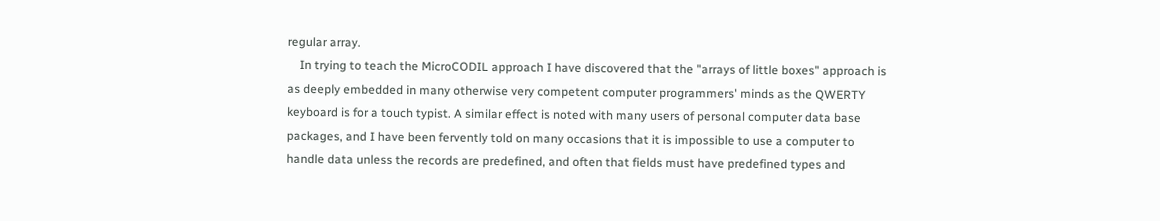regular array.
    In trying to teach the MicroCODIL approach I have discovered that the "arrays of little boxes" approach is as deeply embedded in many otherwise very competent computer programmers' minds as the QWERTY keyboard is for a touch typist. A similar effect is noted with many users of personal computer data base packages, and I have been fervently told on many occasions that it is impossible to use a computer to handle data unless the records are predefined, and often that fields must have predefined types and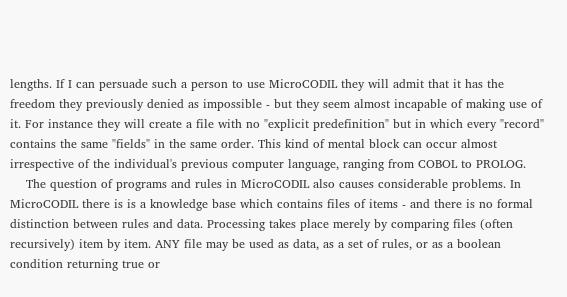lengths. If I can persuade such a person to use MicroCODIL they will admit that it has the freedom they previously denied as impossible - but they seem almost incapable of making use of it. For instance they will create a file with no "explicit predefinition" but in which every "record" contains the same "fields" in the same order. This kind of mental block can occur almost irrespective of the individual's previous computer language, ranging from COBOL to PROLOG.
    The question of programs and rules in MicroCODIL also causes considerable problems. In MicroCODIL there is is a knowledge base which contains files of items - and there is no formal distinction between rules and data. Processing takes place merely by comparing files (often recursively) item by item. ANY file may be used as data, as a set of rules, or as a boolean condition returning true or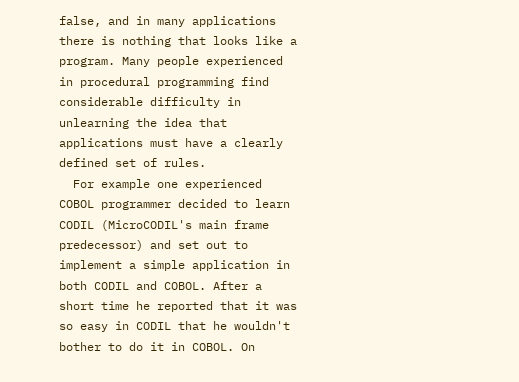false, and in many applications there is nothing that looks like a program. Many people experienced in procedural programming find considerable difficulty in unlearning the idea that applications must have a clearly defined set of rules.
  For example one experienced COBOL programmer decided to learn CODIL (MicroCODIL's main frame predecessor) and set out to implement a simple application in both CODIL and COBOL. After a short time he reported that it was so easy in CODIL that he wouldn't bother to do it in COBOL. On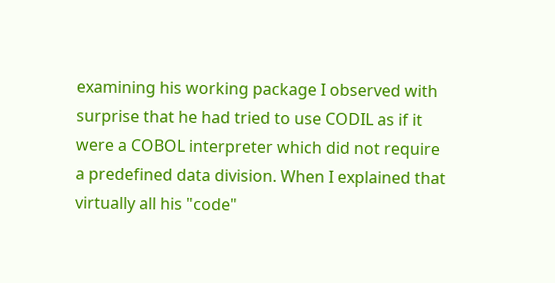examining his working package I observed with surprise that he had tried to use CODIL as if it were a COBOL interpreter which did not require a predefined data division. When I explained that virtually all his "code"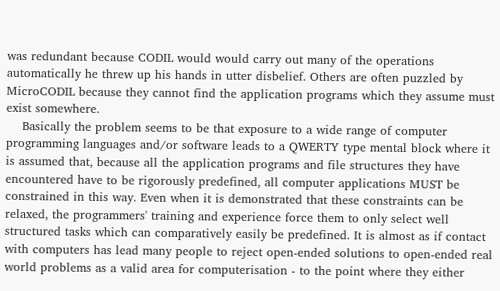was redundant because CODIL would would carry out many of the operations automatically he threw up his hands in utter disbelief. Others are often puzzled by MicroCODIL because they cannot find the application programs which they assume must exist somewhere.
    Basically the problem seems to be that exposure to a wide range of computer programming languages and/or software leads to a QWERTY type mental block where it is assumed that, because all the application programs and file structures they have encountered have to be rigorously predefined, all computer applications MUST be constrained in this way. Even when it is demonstrated that these constraints can be relaxed, the programmers' training and experience force them to only select well structured tasks which can comparatively easily be predefined. It is almost as if contact with computers has lead many people to reject open-ended solutions to open-ended real world problems as a valid area for computerisation - to the point where they either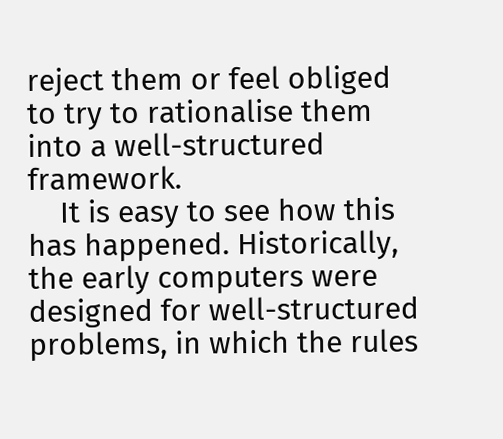reject them or feel obliged to try to rationalise them into a well-structured framework.
    It is easy to see how this has happened. Historically, the early computers were designed for well-structured problems, in which the rules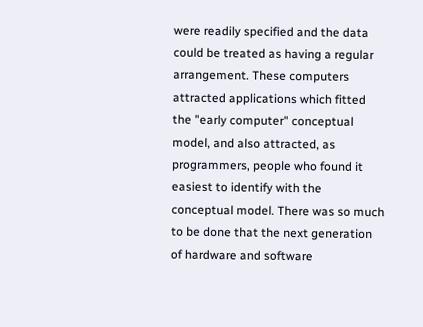were readily specified and the data could be treated as having a regular arrangement. These computers attracted applications which fitted the "early computer" conceptual model, and also attracted, as programmers, people who found it easiest to identify with the conceptual model. There was so much to be done that the next generation of hardware and software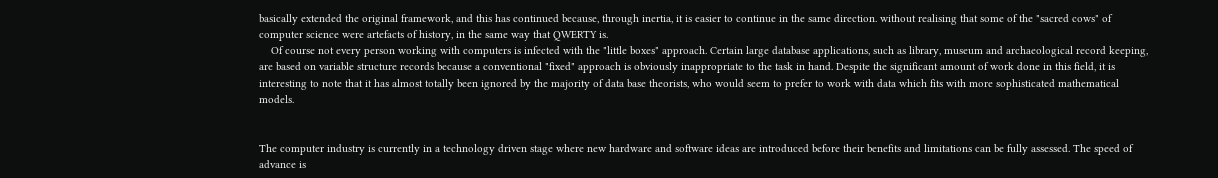basically extended the original framework, and this has continued because, through inertia, it is easier to continue in the same direction. without realising that some of the "sacred cows" of computer science were artefacts of history, in the same way that QWERTY is.
    Of course not every person working with computers is infected with the "little boxes" approach. Certain large database applications, such as library, museum and archaeological record keeping, are based on variable structure records because a conventional "fixed" approach is obviously inappropriate to the task in hand. Despite the significant amount of work done in this field, it is interesting to note that it has almost totally been ignored by the majority of data base theorists, who would seem to prefer to work with data which fits with more sophisticated mathematical models.


The computer industry is currently in a technology driven stage where new hardware and software ideas are introduced before their benefits and limitations can be fully assessed. The speed of advance is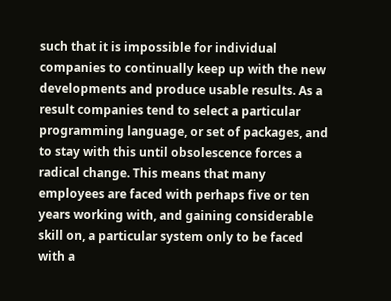such that it is impossible for individual companies to continually keep up with the new developments and produce usable results. As a result companies tend to select a particular programming language, or set of packages, and to stay with this until obsolescence forces a radical change. This means that many employees are faced with perhaps five or ten years working with, and gaining considerable skill on, a particular system only to be faced with a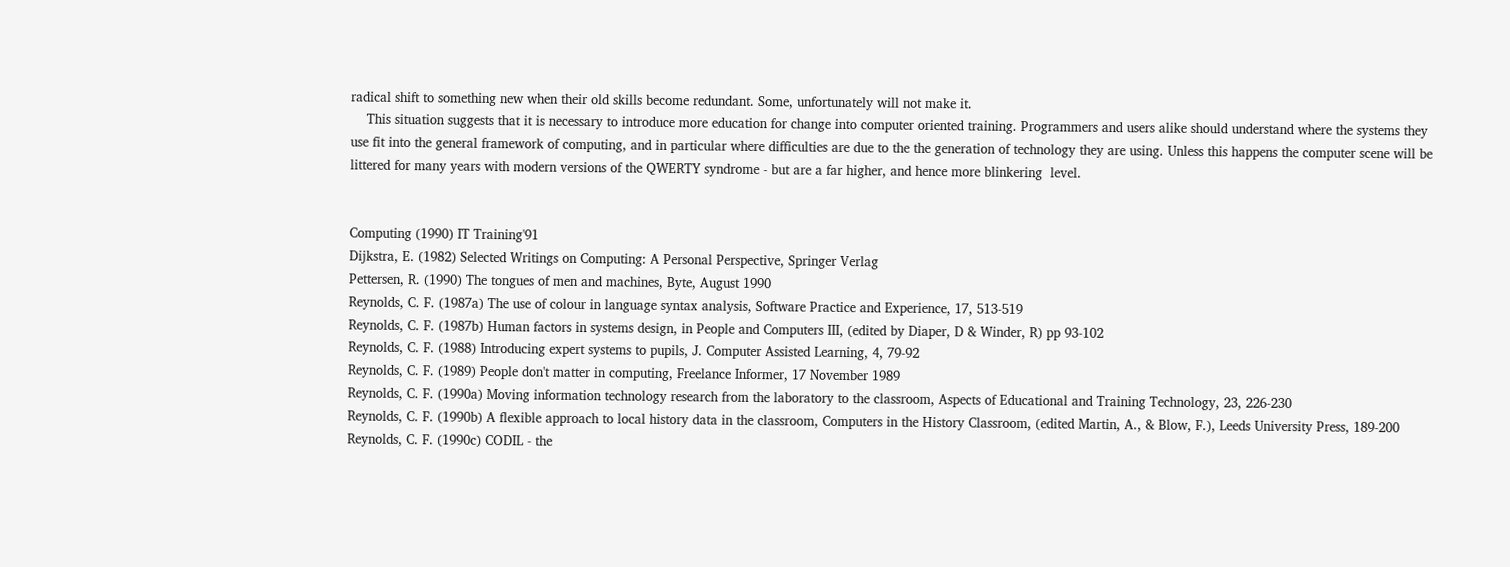radical shift to something new when their old skills become redundant. Some, unfortunately will not make it.
    This situation suggests that it is necessary to introduce more education for change into computer oriented training. Programmers and users alike should understand where the systems they use fit into the general framework of computing, and in particular where difficulties are due to the the generation of technology they are using. Unless this happens the computer scene will be littered for many years with modern versions of the QWERTY syndrome - but are a far higher, and hence more blinkering  level.


Computing (1990) IT Training'91
Dijkstra, E. (1982) Selected Writings on Computing: A Personal Perspective, Springer Verlag
Pettersen, R. (1990) The tongues of men and machines, Byte, August 1990
Reynolds, C. F. (1987a) The use of colour in language syntax analysis, Software Practice and Experience, 17, 513-519
Reynolds, C. F. (1987b) Human factors in systems design, in People and Computers III, (edited by Diaper, D & Winder, R) pp 93-102
Reynolds, C. F. (1988) Introducing expert systems to pupils, J. Computer Assisted Learning, 4, 79-92
Reynolds, C. F. (1989) People don't matter in computing, Freelance Informer, 17 November 1989
Reynolds, C. F. (1990a) Moving information technology research from the laboratory to the classroom, Aspects of Educational and Training Technology, 23, 226-230
Reynolds, C. F. (1990b) A flexible approach to local history data in the classroom, Computers in the History Classroom, (edited Martin, A., & Blow, F.), Leeds University Press, 189-200
Reynolds, C. F. (1990c) CODIL - the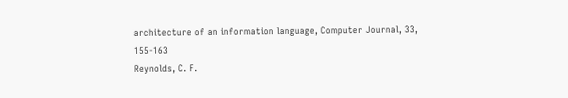architecture of an information language, Computer Journal, 33, 155-163
Reynolds, C. F.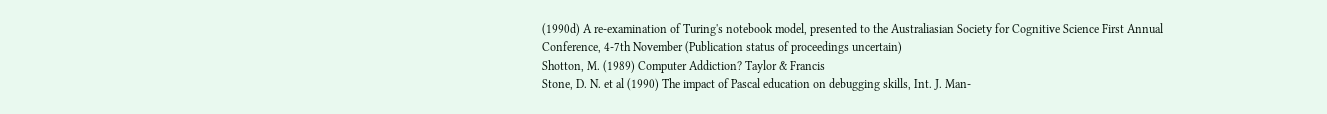(1990d) A re-examination of Turing's notebook model, presented to the Australiasian Society for Cognitive Science First Annual Conference, 4-7th November (Publication status of proceedings uncertain)
Shotton, M. (1989) Computer Addiction? Taylor & Francis
Stone, D. N. et al (1990) The impact of Pascal education on debugging skills, Int. J. Man-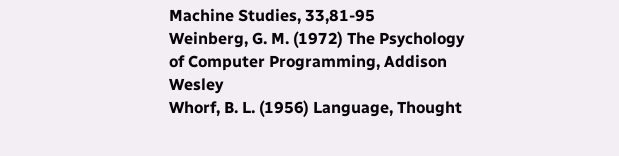Machine Studies, 33,81-95
Weinberg, G. M. (1972) The Psychology of Computer Programming, Addison Wesley
Whorf, B. L. (1956) Language, Thought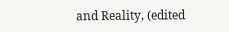and Reality, (edited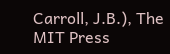Carroll, J.B.), The MIT Press